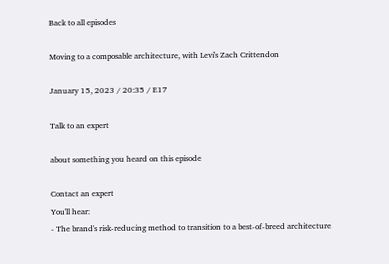Back to all episodes

Moving to a composable architecture, with Levi's Zach Crittendon

January 15, 2023 / 20:35 / E17

Talk to an expert

about something you heard on this episode

Contact an expert
You'll hear:
- The brand's risk-reducing method to transition to a best-of-breed architecture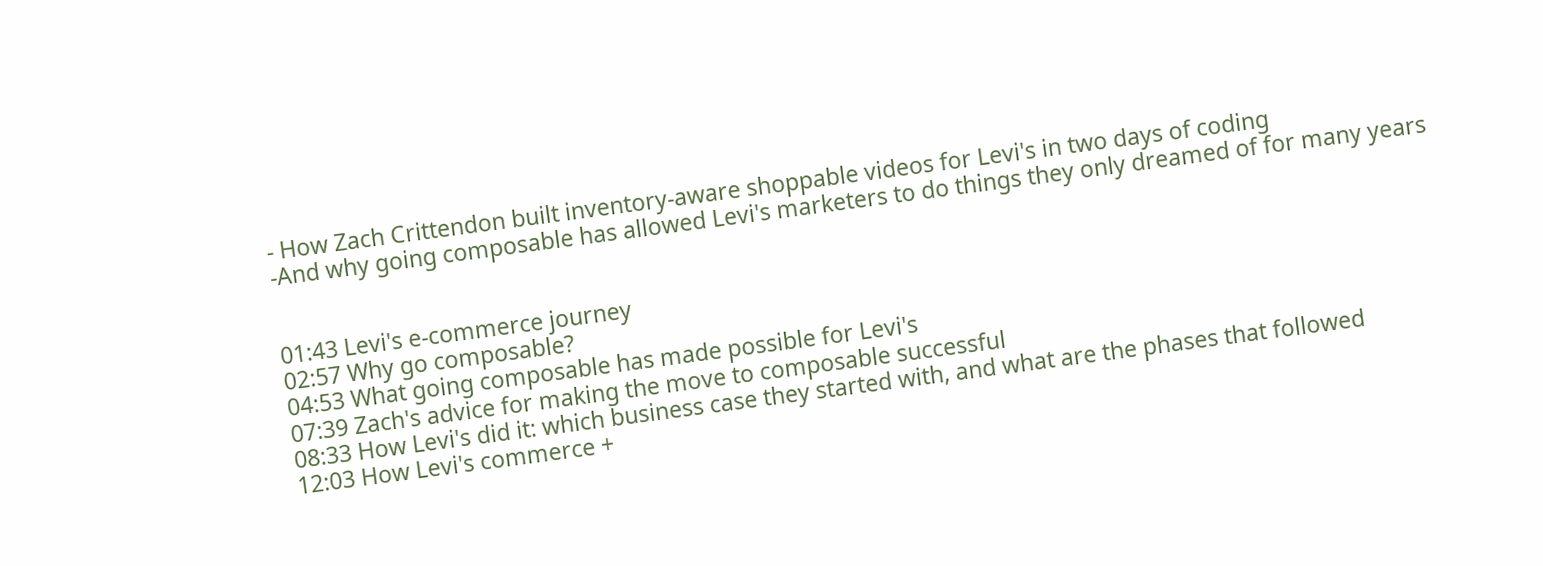- How Zach Crittendon built inventory-aware shoppable videos for Levi's in two days of coding
-And why going composable has allowed Levi's marketers to do things they only dreamed of for many years


01:43 Levi's e-commerce journey
02:57 Why go composable?
04:53 What going composable has made possible for Levi's
07:39 Zach's advice for making the move to composable successful
08:33 How Levi's did it: which business case they started with, and what are the phases that followed
12:03 How Levi's commerce +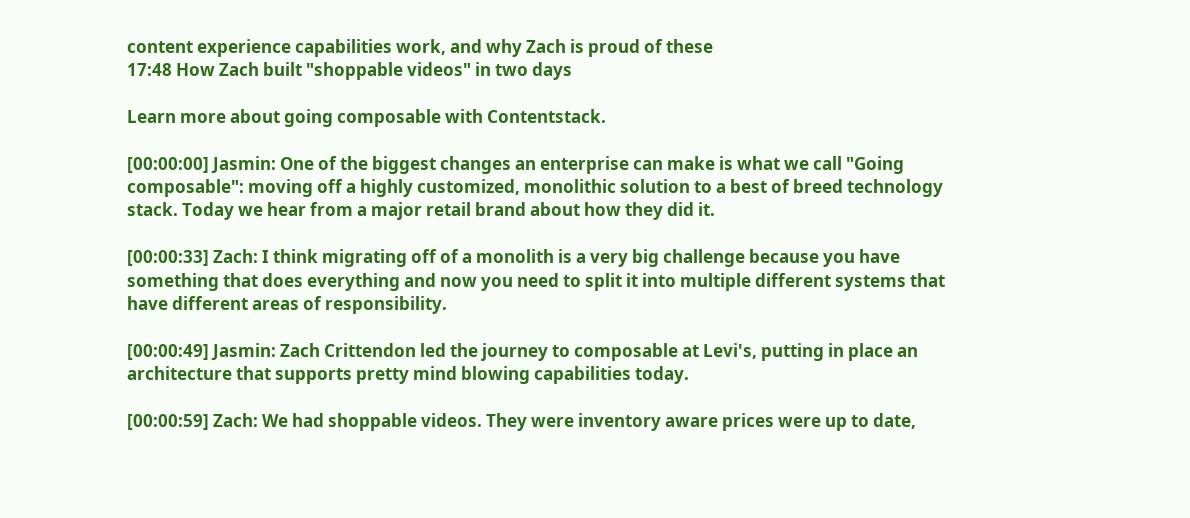content experience capabilities work, and why Zach is proud of these
17:48 How Zach built "shoppable videos" in two days

Learn more about going composable with Contentstack.

[00:00:00] Jasmin: One of the biggest changes an enterprise can make is what we call "Going composable": moving off a highly customized, monolithic solution to a best of breed technology stack. Today we hear from a major retail brand about how they did it.

[00:00:33] Zach: I think migrating off of a monolith is a very big challenge because you have something that does everything and now you need to split it into multiple different systems that have different areas of responsibility.

[00:00:49] Jasmin: Zach Crittendon led the journey to composable at Levi's, putting in place an architecture that supports pretty mind blowing capabilities today.

[00:00:59] Zach: We had shoppable videos. They were inventory aware prices were up to date,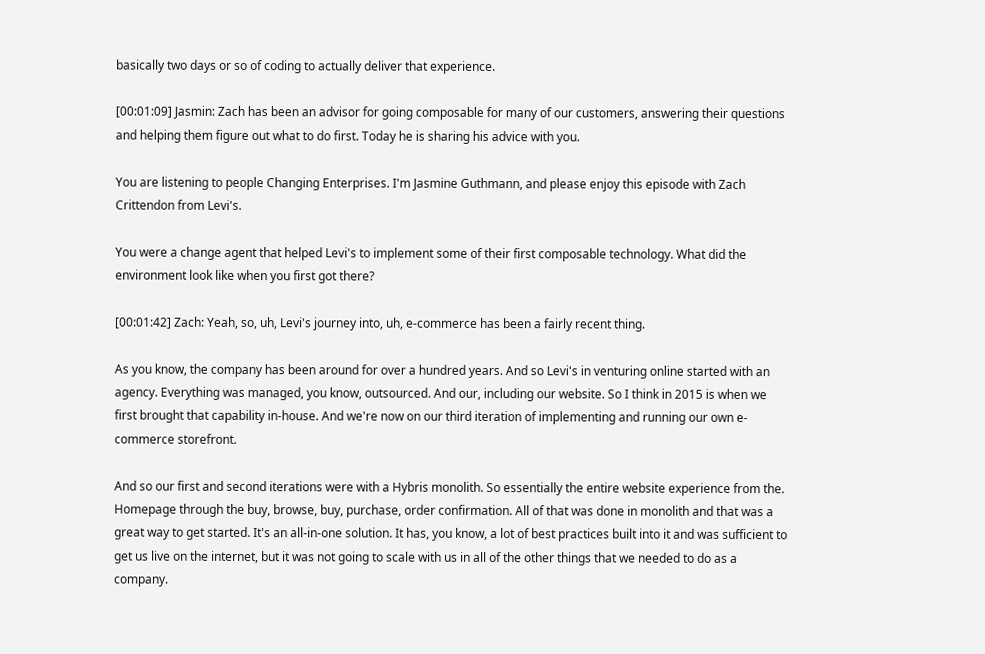basically two days or so of coding to actually deliver that experience.

[00:01:09] Jasmin: Zach has been an advisor for going composable for many of our customers, answering their questions and helping them figure out what to do first. Today he is sharing his advice with you.

You are listening to people Changing Enterprises. I'm Jasmine Guthmann, and please enjoy this episode with Zach Crittendon from Levi's.

You were a change agent that helped Levi's to implement some of their first composable technology. What did the environment look like when you first got there?

[00:01:42] Zach: Yeah, so, uh, Levi's journey into, uh, e-commerce has been a fairly recent thing.

As you know, the company has been around for over a hundred years. And so Levi's in venturing online started with an agency. Everything was managed, you know, outsourced. And our, including our website. So I think in 2015 is when we first brought that capability in-house. And we're now on our third iteration of implementing and running our own e-commerce storefront.

And so our first and second iterations were with a Hybris monolith. So essentially the entire website experience from the. Homepage through the buy, browse, buy, purchase, order confirmation. All of that was done in monolith and that was a great way to get started. It's an all-in-one solution. It has, you know, a lot of best practices built into it and was sufficient to get us live on the internet, but it was not going to scale with us in all of the other things that we needed to do as a company.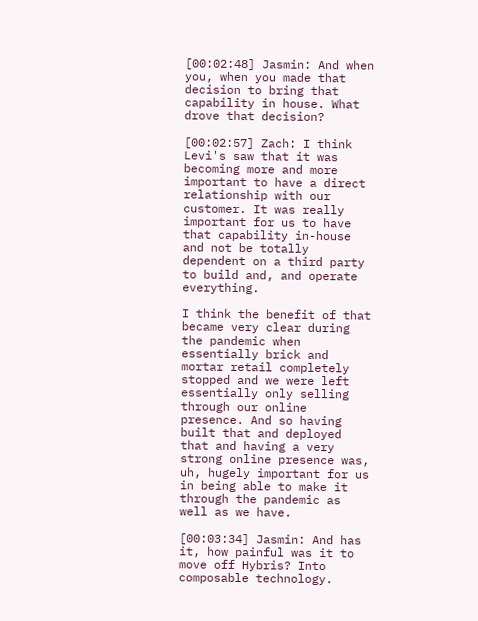[00:02:48] Jasmin: And when you, when you made that decision to bring that capability in house. What drove that decision?

[00:02:57] Zach: I think Levi's saw that it was becoming more and more important to have a direct relationship with our customer. It was really important for us to have that capability in-house and not be totally dependent on a third party to build and, and operate everything.

I think the benefit of that became very clear during the pandemic when essentially brick and mortar retail completely stopped and we were left essentially only selling through our online presence. And so having built that and deployed that and having a very strong online presence was, uh, hugely important for us in being able to make it through the pandemic as well as we have.

[00:03:34] Jasmin: And has it, how painful was it to move off Hybris? Into composable technology.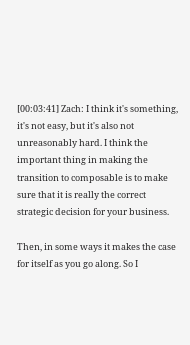[00:03:41] Zach: I think it's something, it's not easy, but it's also not unreasonably hard. I think the important thing in making the transition to composable is to make sure that it is really the correct strategic decision for your business.

Then, in some ways it makes the case for itself as you go along. So I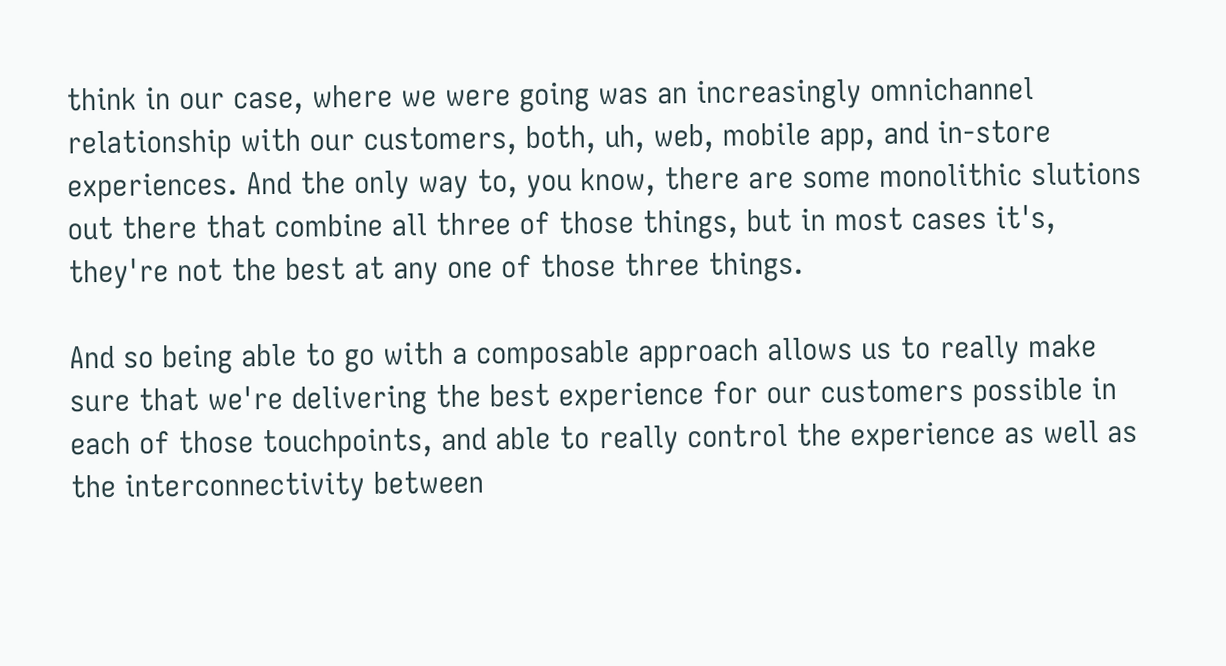think in our case, where we were going was an increasingly omnichannel relationship with our customers, both, uh, web, mobile app, and in-store experiences. And the only way to, you know, there are some monolithic slutions out there that combine all three of those things, but in most cases it's, they're not the best at any one of those three things.

And so being able to go with a composable approach allows us to really make sure that we're delivering the best experience for our customers possible in each of those touchpoints, and able to really control the experience as well as the interconnectivity between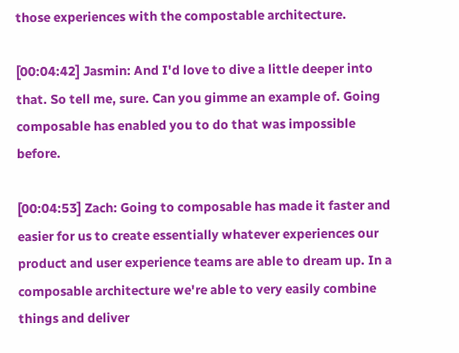those experiences with the compostable architecture.

[00:04:42] Jasmin: And I'd love to dive a little deeper into that. So tell me, sure. Can you gimme an example of. Going composable has enabled you to do that was impossible before.

[00:04:53] Zach: Going to composable has made it faster and easier for us to create essentially whatever experiences our product and user experience teams are able to dream up. In a composable architecture we're able to very easily combine things and deliver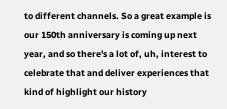to different channels. So a great example is our 150th anniversary is coming up next year, and so there's a lot of, uh, interest to celebrate that and deliver experiences that kind of highlight our history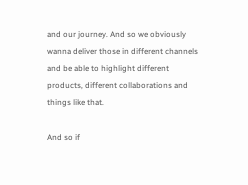and our journey. And so we obviously wanna deliver those in different channels and be able to highlight different products, different collaborations and things like that.

And so if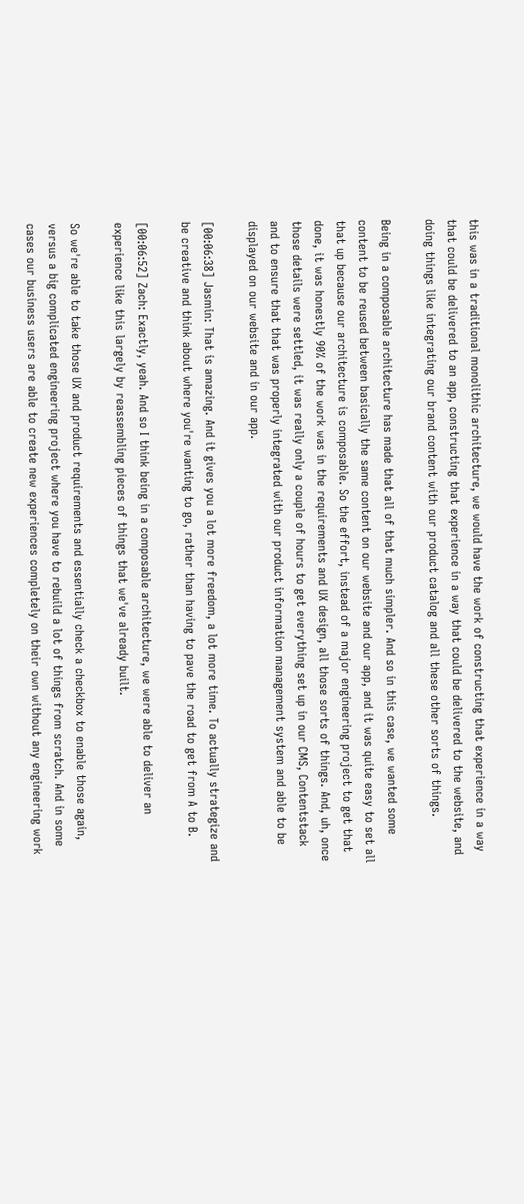this was in a traditional monolithic architecture, we would have the work of constructing that experience in a way that could be delivered to an app, constructing that experience in a way that could be delivered to the website, and doing things like integrating our brand content with our product catalog and all these other sorts of things.

Being in a composable architecture has made that all of that much simpler. And so in this case, we wanted some content to be reused between basically the same content on our website and our app, and it was quite easy to set all that up because our architecture is composable. So the effort, instead of a major engineering project to get that done, it was honestly 90% of the work was in the requirements and UX design, all those sorts of things. And, uh, once those details were settled, it was really only a couple of hours to get everything set up in our CMS, Contentstack and to ensure that that was properly integrated with our product information management system and able to be displayed on our website and in our app.

[00:06:38] Jasmin: That is amazing. And it gives you a lot more freedom, a lot more time. To actually strategize and be creative and think about where you're wanting to go, rather than having to pave the road to get from A to B.

[00:06:52] Zach: Exactly, yeah. And so I think being in a composable architecture, we were able to deliver an experience like this largely by reassembling pieces of things that we've already built.

So we're able to take those UX and product requirements and essentially check a checkbox to enable those again, versus a big complicated engineering project where you have to rebuild a lot of things from scratch. And in some cases our business users are able to create new experiences completely on their own without any engineering work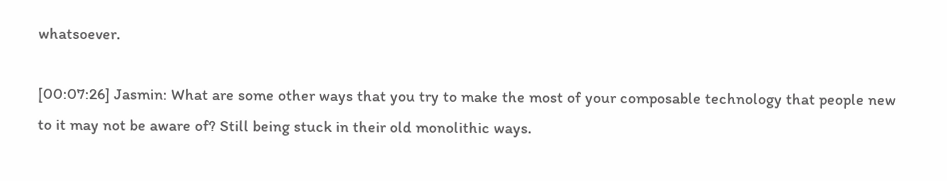whatsoever.

[00:07:26] Jasmin: What are some other ways that you try to make the most of your composable technology that people new to it may not be aware of? Still being stuck in their old monolithic ways.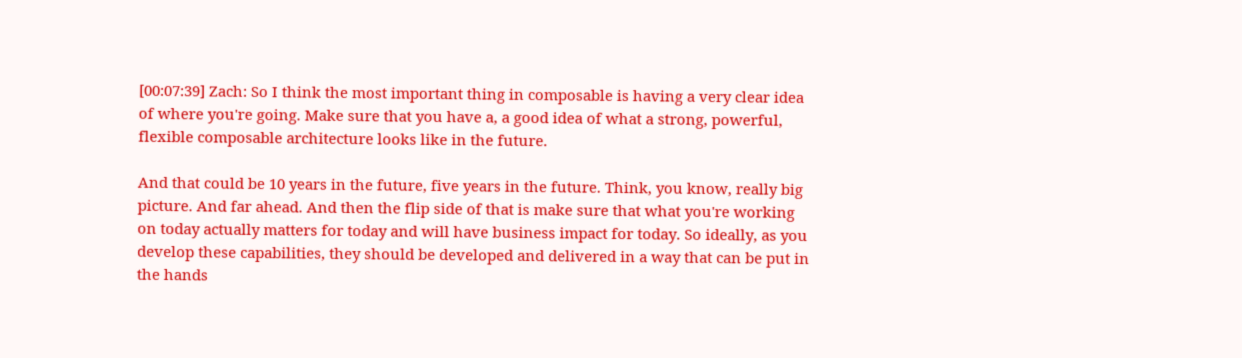[00:07:39] Zach: So I think the most important thing in composable is having a very clear idea of where you're going. Make sure that you have a, a good idea of what a strong, powerful, flexible composable architecture looks like in the future.

And that could be 10 years in the future, five years in the future. Think, you know, really big picture. And far ahead. And then the flip side of that is make sure that what you're working on today actually matters for today and will have business impact for today. So ideally, as you develop these capabilities, they should be developed and delivered in a way that can be put in the hands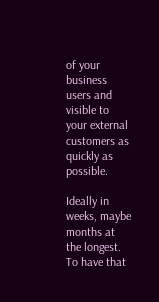of your business users and visible to your external customers as quickly as possible.

Ideally in weeks, maybe months at the longest. To have that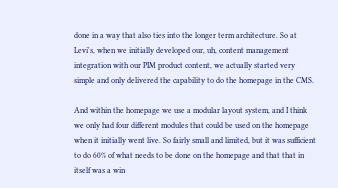done in a way that also ties into the longer term architecture. So at Levi's, when we initially developed our, uh, content management integration with our PIM product content, we actually started very simple and only delivered the capability to do the homepage in the CMS.

And within the homepage we use a modular layout system, and I think we only had four different modules that could be used on the homepage when it initially went live. So fairly small and limited, but it was sufficient to do 60% of what needs to be done on the homepage and that that in itself was a win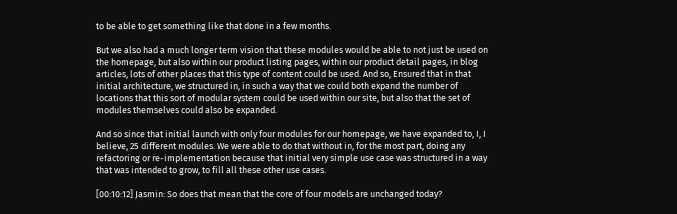to be able to get something like that done in a few months.

But we also had a much longer term vision that these modules would be able to not just be used on the homepage, but also within our product listing pages, within our product detail pages, in blog articles, lots of other places that this type of content could be used. And so, Ensured that in that initial architecture, we structured in, in such a way that we could both expand the number of locations that this sort of modular system could be used within our site, but also that the set of modules themselves could also be expanded.

And so since that initial launch with only four modules for our homepage, we have expanded to, I, I believe, 25 different modules. We were able to do that without in, for the most part, doing any refactoring or re-implementation because that initial very simple use case was structured in a way that was intended to grow, to fill all these other use cases.

[00:10:12] Jasmin: So does that mean that the core of four models are unchanged today?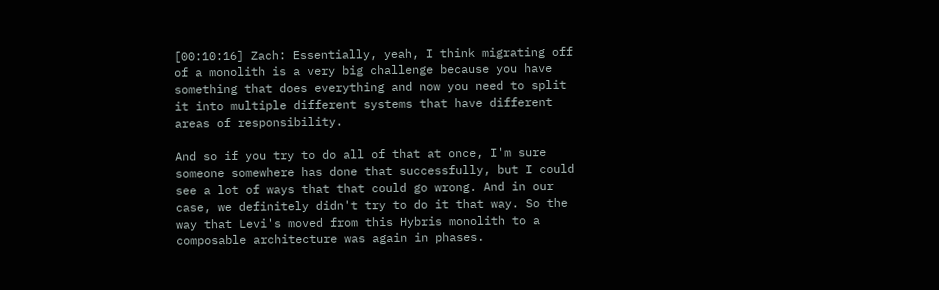[00:10:16] Zach: Essentially, yeah, I think migrating off of a monolith is a very big challenge because you have something that does everything and now you need to split it into multiple different systems that have different areas of responsibility.

And so if you try to do all of that at once, I'm sure someone somewhere has done that successfully, but I could see a lot of ways that that could go wrong. And in our case, we definitely didn't try to do it that way. So the way that Levi's moved from this Hybris monolith to a composable architecture was again in phases.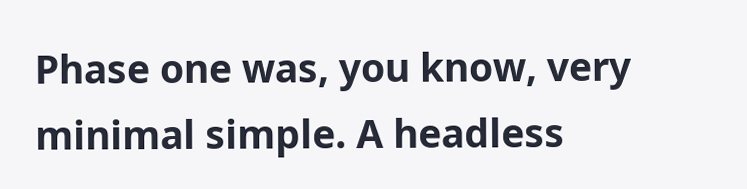Phase one was, you know, very minimal simple. A headless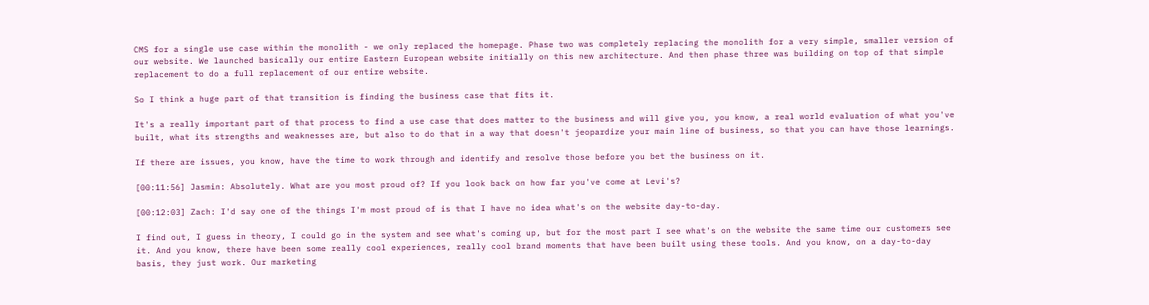CMS for a single use case within the monolith - we only replaced the homepage. Phase two was completely replacing the monolith for a very simple, smaller version of our website. We launched basically our entire Eastern European website initially on this new architecture. And then phase three was building on top of that simple replacement to do a full replacement of our entire website.

So I think a huge part of that transition is finding the business case that fits it.

It's a really important part of that process to find a use case that does matter to the business and will give you, you know, a real world evaluation of what you've built, what its strengths and weaknesses are, but also to do that in a way that doesn't jeopardize your main line of business, so that you can have those learnings.

If there are issues, you know, have the time to work through and identify and resolve those before you bet the business on it.

[00:11:56] Jasmin: Absolutely. What are you most proud of? If you look back on how far you've come at Levi's?

[00:12:03] Zach: I'd say one of the things I'm most proud of is that I have no idea what's on the website day-to-day.

I find out, I guess in theory, I could go in the system and see what's coming up, but for the most part I see what's on the website the same time our customers see it. And you know, there have been some really cool experiences, really cool brand moments that have been built using these tools. And you know, on a day-to-day basis, they just work. Our marketing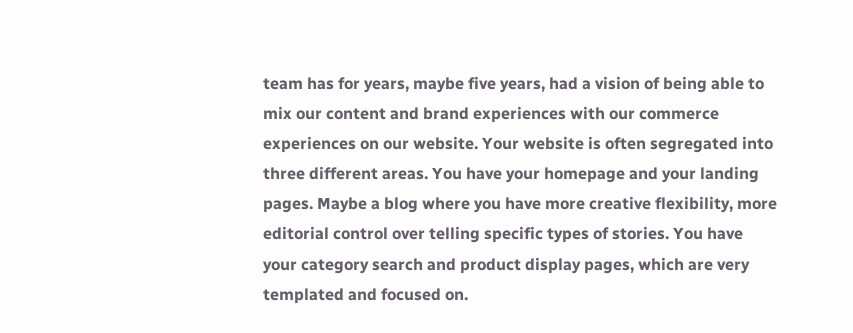team has for years, maybe five years, had a vision of being able to mix our content and brand experiences with our commerce experiences on our website. Your website is often segregated into three different areas. You have your homepage and your landing pages. Maybe a blog where you have more creative flexibility, more editorial control over telling specific types of stories. You have your category search and product display pages, which are very templated and focused on.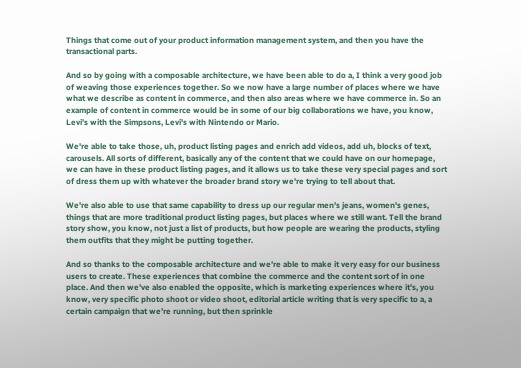Things that come out of your product information management system, and then you have the transactional parts.

And so by going with a composable architecture, we have been able to do a, I think a very good job of weaving those experiences together. So we now have a large number of places where we have what we describe as content in commerce, and then also areas where we have commerce in. So an example of content in commerce would be in some of our big collaborations we have, you know, Levi's with the Simpsons, Levi's with Nintendo or Mario.

We're able to take those, uh, product listing pages and enrich add videos, add uh, blocks of text, carousels. All sorts of different, basically any of the content that we could have on our homepage, we can have in these product listing pages, and it allows us to take these very special pages and sort of dress them up with whatever the broader brand story we're trying to tell about that.

We're also able to use that same capability to dress up our regular men's jeans, women's genes, things that are more traditional product listing pages, but places where we still want. Tell the brand story show, you know, not just a list of products, but how people are wearing the products, styling them outfits that they might be putting together.

And so thanks to the composable architecture and we're able to make it very easy for our business users to create. These experiences that combine the commerce and the content sort of in one place. And then we've also enabled the opposite, which is marketing experiences where it's, you know, very specific photo shoot or video shoot, editorial article writing that is very specific to a, a certain campaign that we're running, but then sprinkle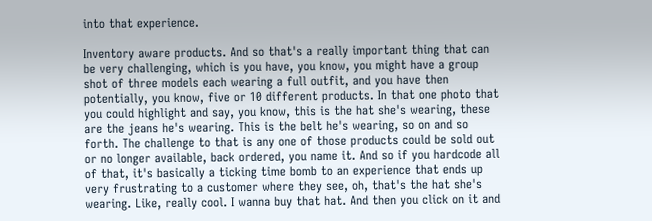into that experience.

Inventory aware products. And so that's a really important thing that can be very challenging, which is you have, you know, you might have a group shot of three models each wearing a full outfit, and you have then potentially, you know, five or 10 different products. In that one photo that you could highlight and say, you know, this is the hat she's wearing, these are the jeans he's wearing. This is the belt he's wearing, so on and so forth. The challenge to that is any one of those products could be sold out or no longer available, back ordered, you name it. And so if you hardcode all of that, it's basically a ticking time bomb to an experience that ends up very frustrating to a customer where they see, oh, that's the hat she's wearing. Like, really cool. I wanna buy that hat. And then you click on it and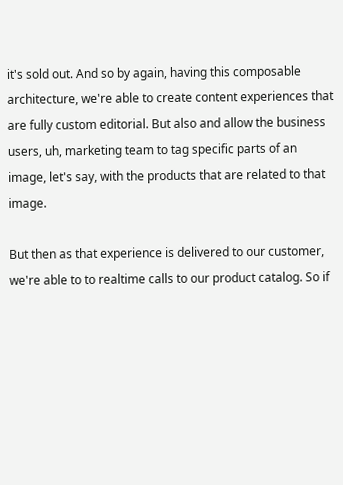it's sold out. And so by again, having this composable architecture, we're able to create content experiences that are fully custom editorial. But also and allow the business users, uh, marketing team to tag specific parts of an image, let's say, with the products that are related to that image.

But then as that experience is delivered to our customer, we're able to to realtime calls to our product catalog. So if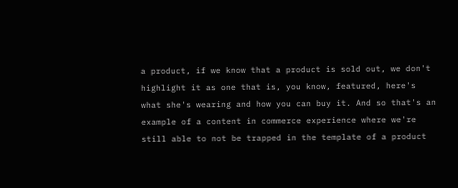a product, if we know that a product is sold out, we don't highlight it as one that is, you know, featured, here's what she's wearing and how you can buy it. And so that's an example of a content in commerce experience where we're still able to not be trapped in the template of a product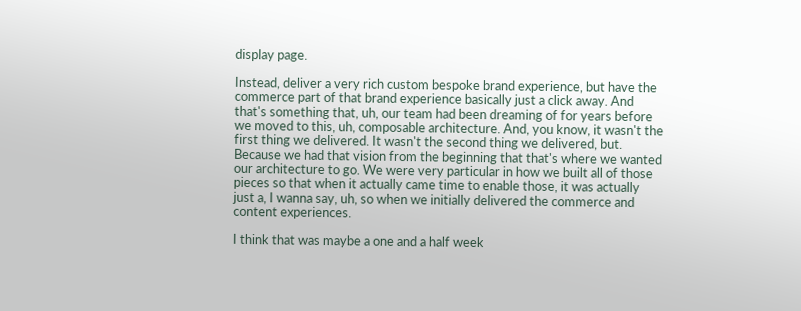display page.

Instead, deliver a very rich custom bespoke brand experience, but have the commerce part of that brand experience basically just a click away. And that's something that, uh, our team had been dreaming of for years before we moved to this, uh, composable architecture. And, you know, it wasn't the first thing we delivered. It wasn't the second thing we delivered, but. Because we had that vision from the beginning that that's where we wanted our architecture to go. We were very particular in how we built all of those pieces so that when it actually came time to enable those, it was actually just a, I wanna say, uh, so when we initially delivered the commerce and content experiences.

I think that was maybe a one and a half week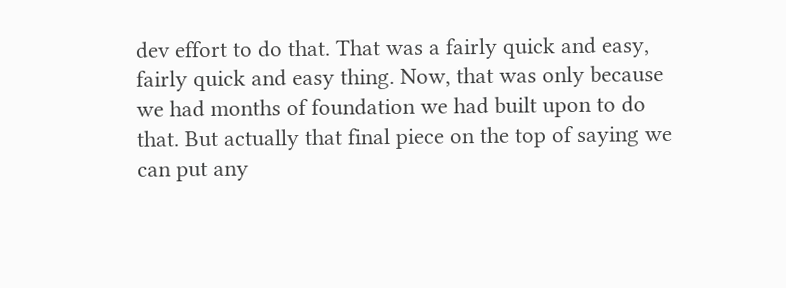dev effort to do that. That was a fairly quick and easy, fairly quick and easy thing. Now, that was only because we had months of foundation we had built upon to do that. But actually that final piece on the top of saying we can put any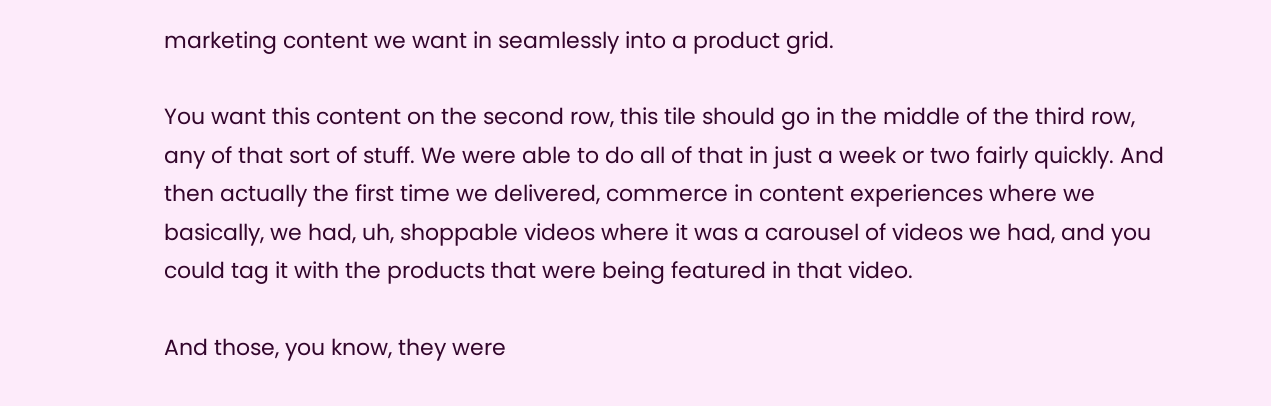marketing content we want in seamlessly into a product grid.

You want this content on the second row, this tile should go in the middle of the third row, any of that sort of stuff. We were able to do all of that in just a week or two fairly quickly. And then actually the first time we delivered, commerce in content experiences where we basically, we had, uh, shoppable videos where it was a carousel of videos we had, and you could tag it with the products that were being featured in that video.

And those, you know, they were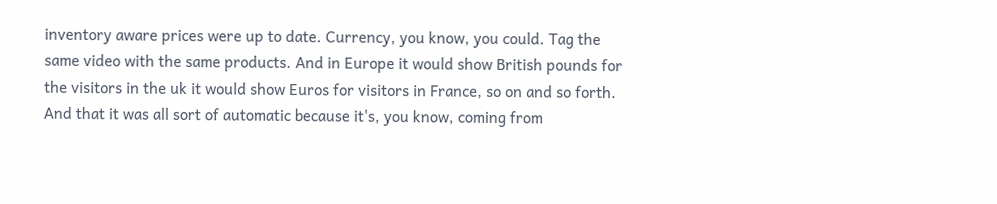inventory aware prices were up to date. Currency, you know, you could. Tag the same video with the same products. And in Europe it would show British pounds for the visitors in the uk it would show Euros for visitors in France, so on and so forth. And that it was all sort of automatic because it's, you know, coming from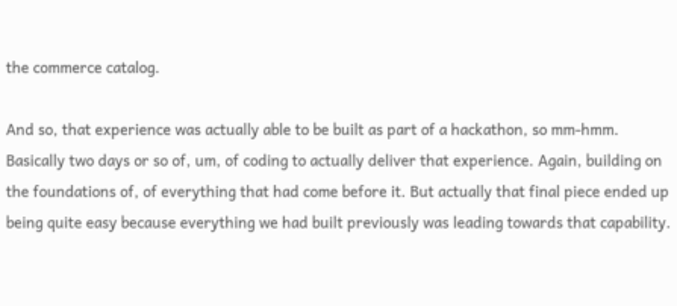the commerce catalog.

And so, that experience was actually able to be built as part of a hackathon, so mm-hmm. Basically two days or so of, um, of coding to actually deliver that experience. Again, building on the foundations of, of everything that had come before it. But actually that final piece ended up being quite easy because everything we had built previously was leading towards that capability.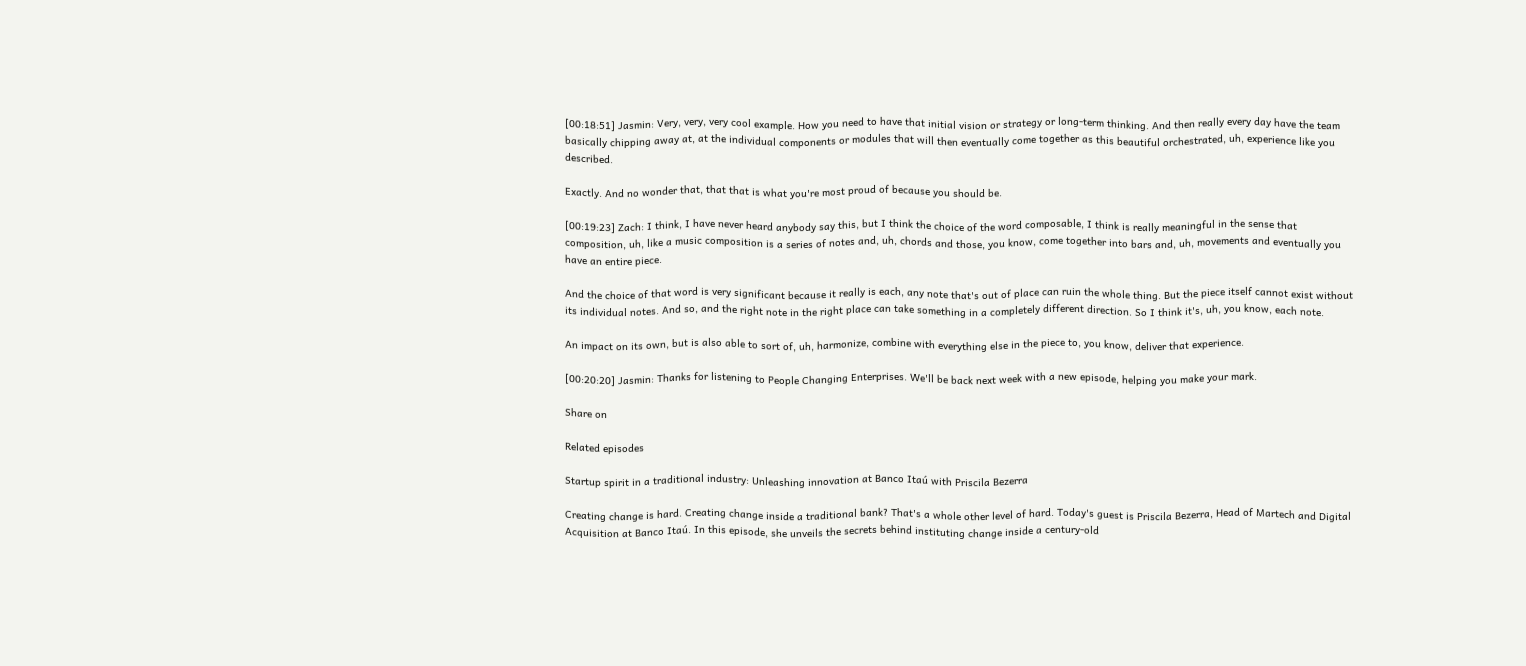[00:18:51] Jasmin: Very, very, very cool example. How you need to have that initial vision or strategy or long-term thinking. And then really every day have the team basically chipping away at, at the individual components or modules that will then eventually come together as this beautiful orchestrated, uh, experience like you described.

Exactly. And no wonder that, that that is what you're most proud of because you should be.

[00:19:23] Zach: I think, I have never heard anybody say this, but I think the choice of the word composable, I think is really meaningful in the sense that composition, uh, like a music composition is a series of notes and, uh, chords and those, you know, come together into bars and, uh, movements and eventually you have an entire piece.

And the choice of that word is very significant because it really is each, any note that's out of place can ruin the whole thing. But the piece itself cannot exist without its individual notes. And so, and the right note in the right place can take something in a completely different direction. So I think it's, uh, you know, each note.

An impact on its own, but is also able to sort of, uh, harmonize, combine with everything else in the piece to, you know, deliver that experience.

[00:20:20] Jasmin: Thanks for listening to People Changing Enterprises. We'll be back next week with a new episode, helping you make your mark.

Share on

Related episodes

Startup spirit in a traditional industry: Unleashing innovation at Banco Itaú with Priscila Bezerra

Creating change is hard. Creating change inside a traditional bank? That's a whole other level of hard. Today's guest is Priscila Bezerra, Head of Martech and Digital Acquisition at Banco Itaú. In this episode, she unveils the secrets behind instituting change inside a century-old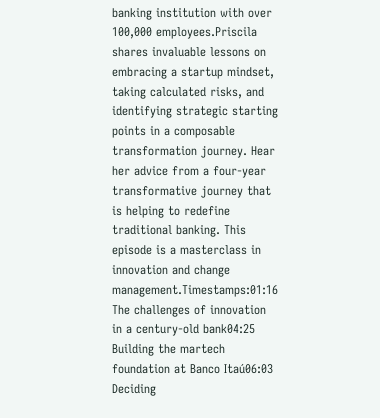banking institution with over 100,000 employees.Priscila shares invaluable lessons on embracing a startup mindset, taking calculated risks, and identifying strategic starting points in a composable transformation journey. Hear her advice from a four-year transformative journey that is helping to redefine traditional banking. This episode is a masterclass in innovation and change management.Timestamps:01:16 The challenges of innovation in a century-old bank04:25 Building the martech foundation at Banco Itaú06:03 Deciding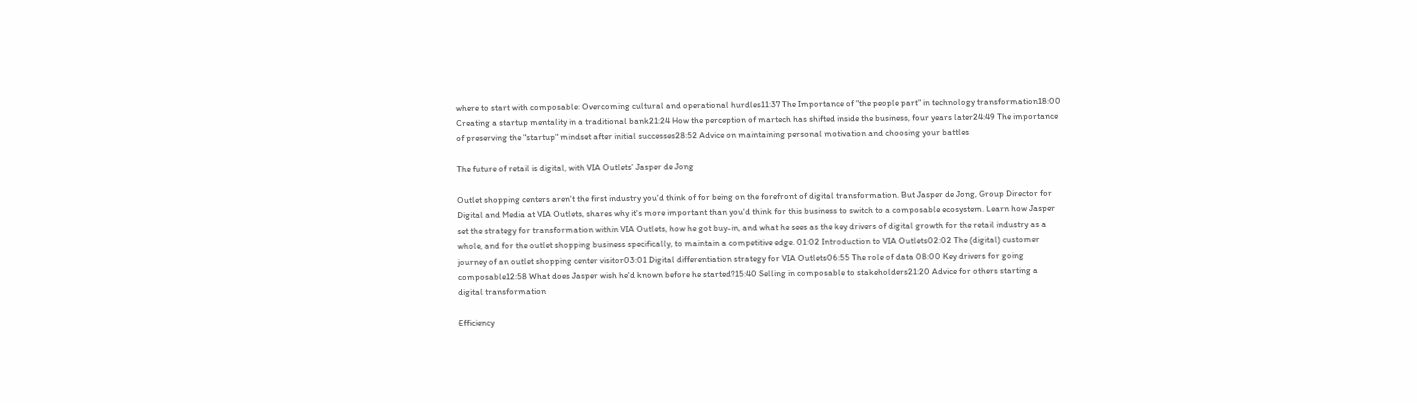where to start with composable: Overcoming cultural and operational hurdles11:37 The Importance of "the people part" in technology transformation18:00 Creating a startup mentality in a traditional bank21:24 How the perception of martech has shifted inside the business, four years later24:49 The importance of preserving the "startup" mindset after initial successes28:52 Advice on maintaining personal motivation and choosing your battles

The future of retail is digital, with VIA Outlets' Jasper de Jong

Outlet shopping centers aren't the first industry you'd think of for being on the forefront of digital transformation. But Jasper de Jong, Group Director for Digital and Media at VIA Outlets, shares why it's more important than you'd think for this business to switch to a composable ecosystem. Learn how Jasper set the strategy for transformation within VIA Outlets, how he got buy-in, and what he sees as the key drivers of digital growth for the retail industry as a whole, and for the outlet shopping business specifically, to maintain a competitive edge. 01:02 Introduction to VIA Outlets02:02 The (digital) customer journey of an outlet shopping center visitor03:01 Digital differentiation strategy for VIA Outlets06:55 The role of data 08:00 Key drivers for going composable12:58 What does Jasper wish he'd known before he started?15:40 Selling in composable to stakeholders21:20 Advice for others starting a digital transformation

Efficiency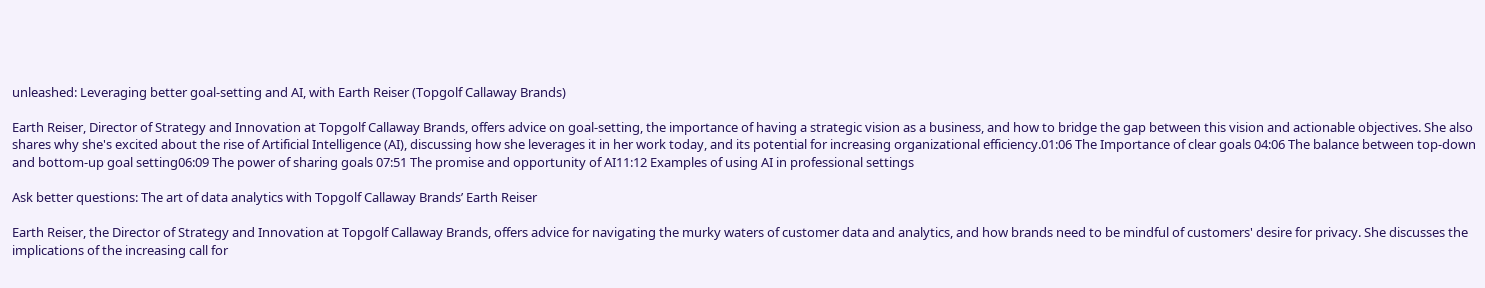unleashed: Leveraging better goal-setting and AI, with Earth Reiser (Topgolf Callaway Brands)

Earth Reiser, Director of Strategy and Innovation at Topgolf Callaway Brands, offers advice on goal-setting, the importance of having a strategic vision as a business, and how to bridge the gap between this vision and actionable objectives. She also shares why she's excited about the rise of Artificial Intelligence (AI), discussing how she leverages it in her work today, and its potential for increasing organizational efficiency.01:06 The Importance of clear goals 04:06 The balance between top-down and bottom-up goal setting06:09 The power of sharing goals 07:51 The promise and opportunity of AI11:12 Examples of using AI in professional settings

Ask better questions: The art of data analytics with Topgolf Callaway Brands’ Earth Reiser

Earth Reiser, the Director of Strategy and Innovation at Topgolf Callaway Brands, offers advice for navigating the murky waters of customer data and analytics, and how brands need to be mindful of customers' desire for privacy. She discusses the implications of the increasing call for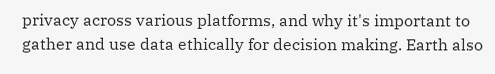privacy across various platforms, and why it's important to gather and use data ethically for decision making. Earth also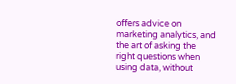offers advice on marketing analytics, and the art of asking the right questions when using data, without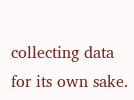collecting data for its own sake.